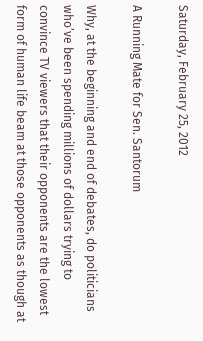Saturday, February 25, 2012

A Running Mate for Sen. Santorum

Why, at the beginning and end of debates, do politicians who’ve been spending millions of dollars trying to convince TV viewers that their opponents are the lowest form of human life beam at those opponents as though at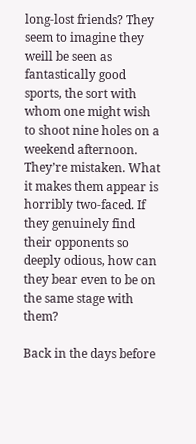long-lost friends? They seem to imagine they weill be seen as fantastically good sports, the sort with whom one might wish to shoot nine holes on a weekend afternoon. They’re mistaken. What it makes them appear is horribly two-faced. If they genuinely find their opponents so deeply odious, how can they bear even to be on the same stage with them?

Back in the days before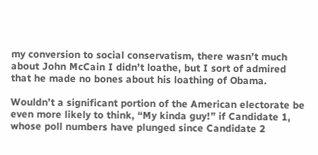my conversion to social conservatism, there wasn’t much about John McCain I didn’t loathe, but I sort of admired that he made no bones about his loathing of Obama.

Wouldn’t a significant portion of the American electorate be even more likely to think, “My kinda guy!” if Candidate 1, whose poll numbers have plunged since Candidate 2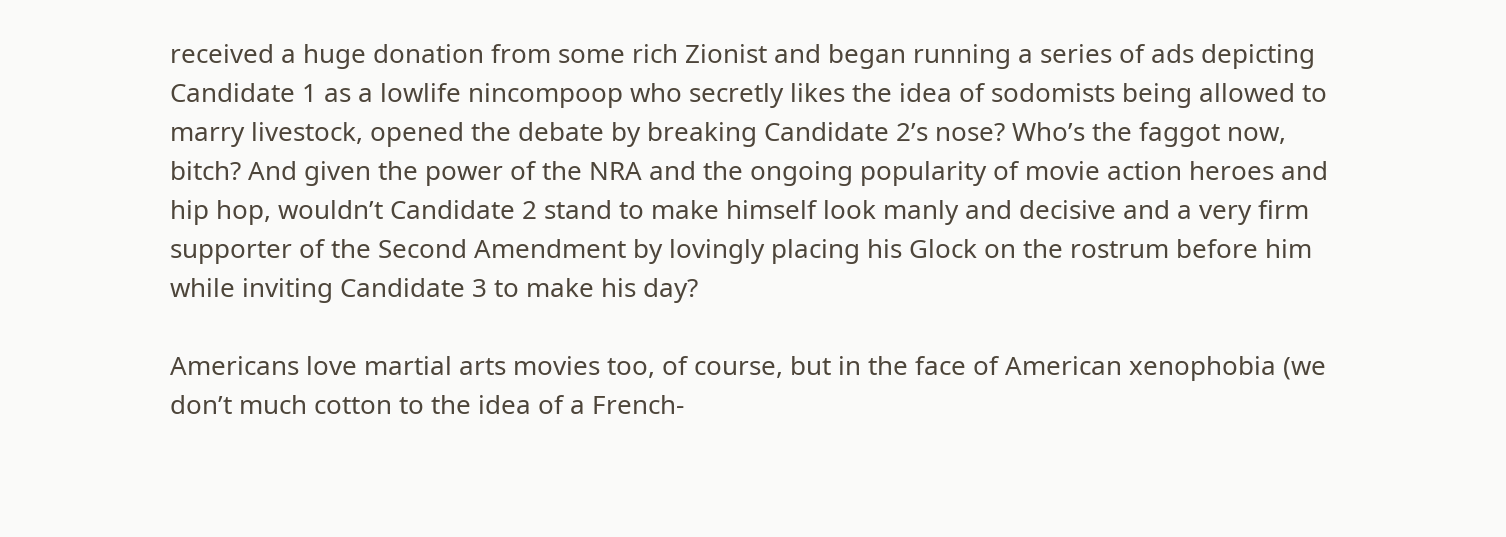received a huge donation from some rich Zionist and began running a series of ads depicting Candidate 1 as a lowlife nincompoop who secretly likes the idea of sodomists being allowed to marry livestock, opened the debate by breaking Candidate 2’s nose? Who’s the faggot now, bitch? And given the power of the NRA and the ongoing popularity of movie action heroes and hip hop, wouldn’t Candidate 2 stand to make himself look manly and decisive and a very firm supporter of the Second Amendment by lovingly placing his Glock on the rostrum before him while inviting Candidate 3 to make his day?

Americans love martial arts movies too, of course, but in the face of American xenophobia (we don’t much cotton to the idea of a French-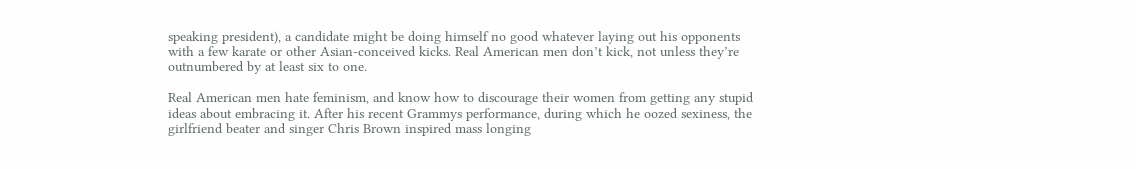speaking president), a candidate might be doing himself no good whatever laying out his opponents with a few karate or other Asian-conceived kicks. Real American men don’t kick, not unless they’re outnumbered by at least six to one.

Real American men hate feminism, and know how to discourage their women from getting any stupid ideas about embracing it. After his recent Grammys performance, during which he oozed sexiness, the girlfriend beater and singer Chris Brown inspired mass longing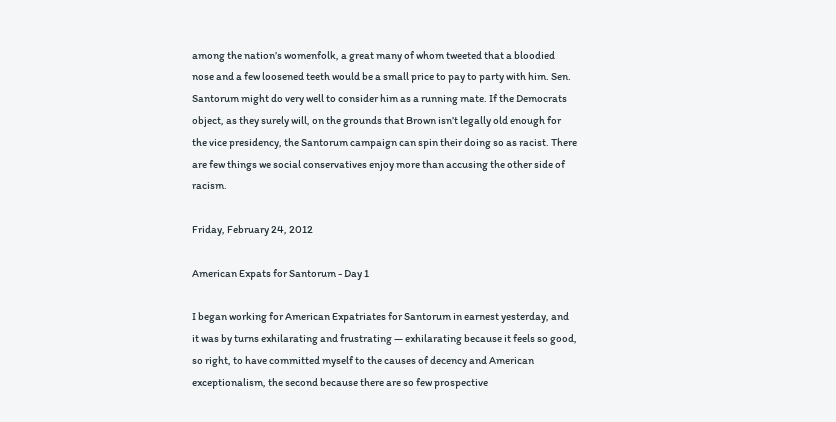among the nation’s womenfolk, a great many of whom tweeted that a bloodied nose and a few loosened teeth would be a small price to pay to party with him. Sen. Santorum might do very well to consider him as a running mate. If the Democrats object, as they surely will, on the grounds that Brown isn’t legally old enough for the vice presidency, the Santorum campaign can spin their doing so as racist. There are few things we social conservatives enjoy more than accusing the other side of racism.

Friday, February 24, 2012

American Expats for Santorum - Day 1

I began working for American Expatriates for Santorum in earnest yesterday, and it was by turns exhilarating and frustrating — exhilarating because it feels so good, so right, to have committed myself to the causes of decency and American exceptionalism, the second because there are so few prospective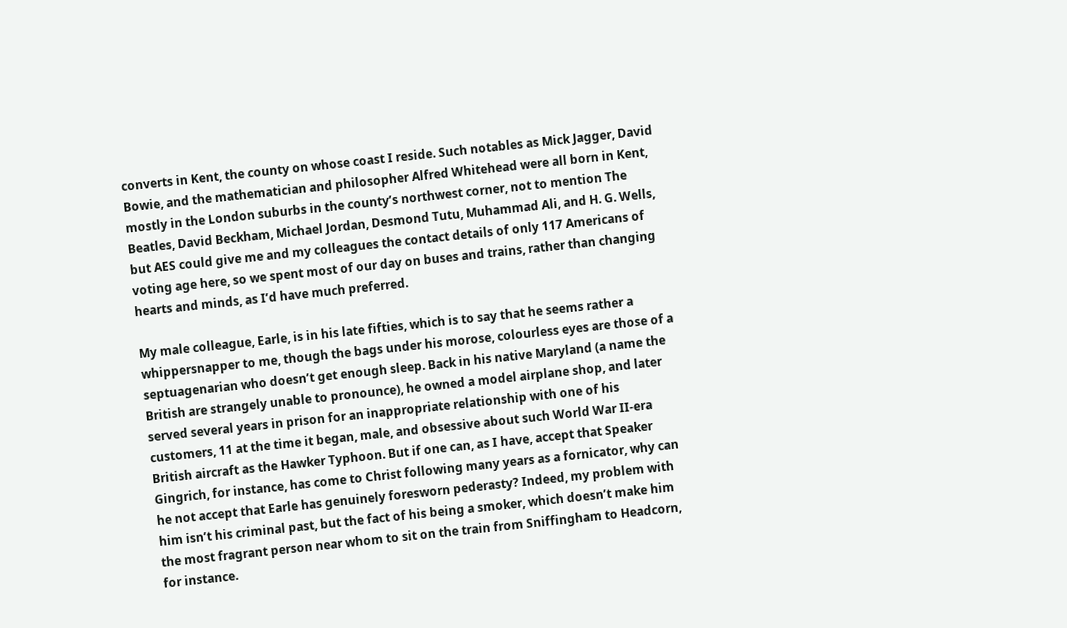converts in Kent, the county on whose coast I reside. Such notables as Mick Jagger, David Bowie, and the mathematician and philosopher Alfred Whitehead were all born in Kent, mostly in the London suburbs in the county’s northwest corner, not to mention The Beatles, David Beckham, Michael Jordan, Desmond Tutu, Muhammad Ali, and H. G. Wells, but AES could give me and my colleagues the contact details of only 117 Americans of voting age here, so we spent most of our day on buses and trains, rather than changing hearts and minds, as I’d have much preferred.

My male colleague, Earle, is in his late fifties, which is to say that he seems rather a whippersnapper to me, though the bags under his morose, colourless eyes are those of a septuagenarian who doesn’t get enough sleep. Back in his native Maryland (a name the British are strangely unable to pronounce), he owned a model airplane shop, and later served several years in prison for an inappropriate relationship with one of his customers, 11 at the time it began, male, and obsessive about such World War II-era British aircraft as the Hawker Typhoon. But if one can, as I have, accept that Speaker Gingrich, for instance, has come to Christ following many years as a fornicator, why can he not accept that Earle has genuinely foresworn pederasty? Indeed, my problem with him isn’t his criminal past, but the fact of his being a smoker, which doesn’t make him the most fragrant person near whom to sit on the train from Sniffingham to Headcorn, for instance.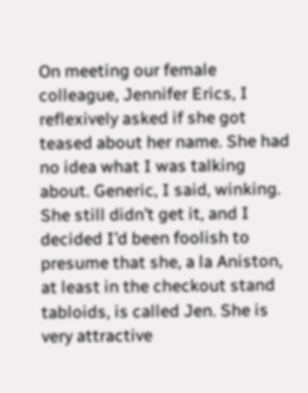On meeting our female colleague, Jennifer Erics, I reflexively asked if she got teased about her name. She had no idea what I was talking about. Generic, I said, winking. She still didn’t get it, and I decided I’d been foolish to presume that she, a la Aniston, at least in the checkout stand tabloids, is called Jen. She is very attractive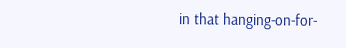in that hanging-on-for-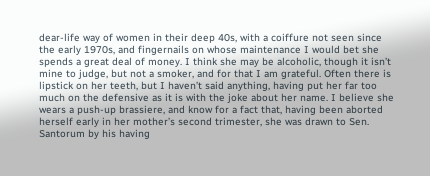dear-life way of women in their deep 40s, with a coiffure not seen since the early 1970s, and fingernails on whose maintenance I would bet she spends a great deal of money. I think she may be alcoholic, though it isn’t mine to judge, but not a smoker, and for that I am grateful. Often there is lipstick on her teeth, but I haven’t said anything, having put her far too much on the defensive as it is with the joke about her name. I believe she wears a push-up brassiere, and know for a fact that, having been aborted herself early in her mother’s second trimester, she was drawn to Sen. Santorum by his having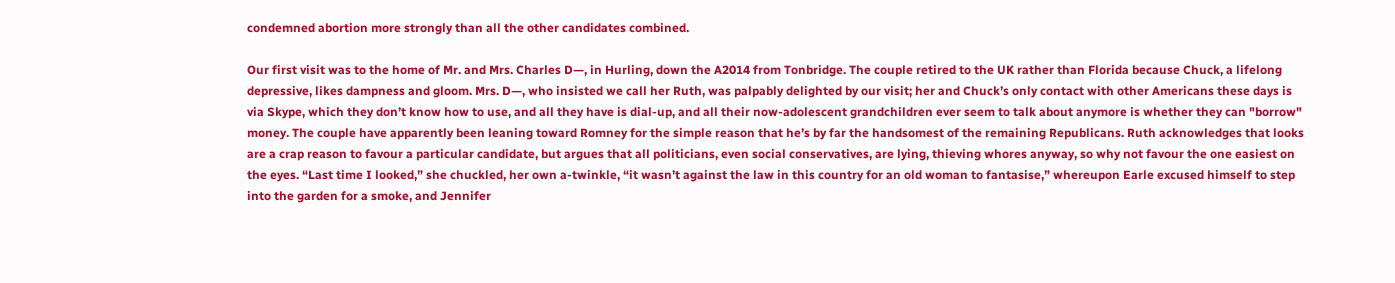condemned abortion more strongly than all the other candidates combined.

Our first visit was to the home of Mr. and Mrs. Charles D—, in Hurling, down the A2014 from Tonbridge. The couple retired to the UK rather than Florida because Chuck, a lifelong depressive, likes dampness and gloom. Mrs. D—, who insisted we call her Ruth, was palpably delighted by our visit; her and Chuck’s only contact with other Americans these days is via Skype, which they don’t know how to use, and all they have is dial-up, and all their now-adolescent grandchildren ever seem to talk about anymore is whether they can "borrow" money. The couple have apparently been leaning toward Romney for the simple reason that he’s by far the handsomest of the remaining Republicans. Ruth acknowledges that looks are a crap reason to favour a particular candidate, but argues that all politicians, even social conservatives, are lying, thieving whores anyway, so why not favour the one easiest on the eyes. “Last time I looked,” she chuckled, her own a-twinkle, “it wasn’t against the law in this country for an old woman to fantasise,” whereupon Earle excused himself to step into the garden for a smoke, and Jennifer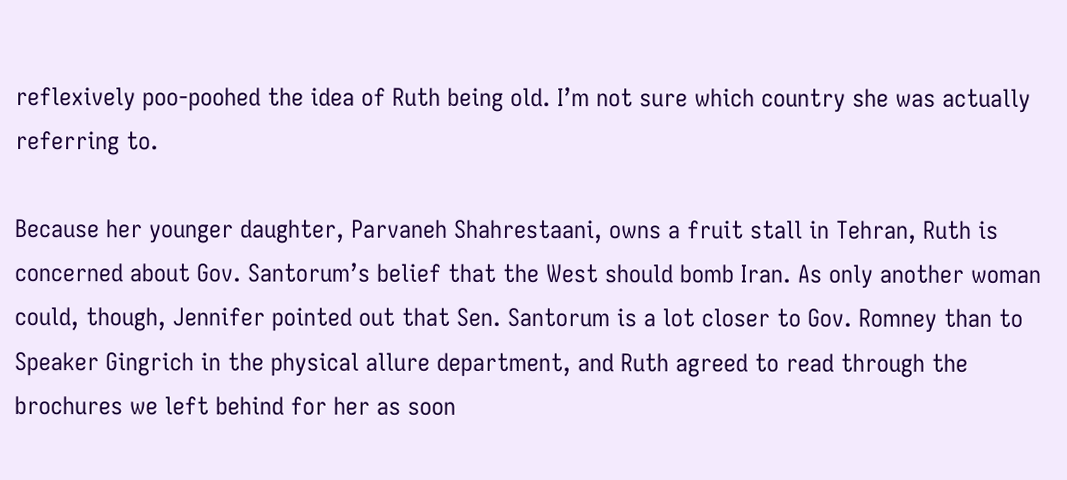reflexively poo-poohed the idea of Ruth being old. I’m not sure which country she was actually referring to.

Because her younger daughter, Parvaneh Shahrestaani, owns a fruit stall in Tehran, Ruth is concerned about Gov. Santorum’s belief that the West should bomb Iran. As only another woman could, though, Jennifer pointed out that Sen. Santorum is a lot closer to Gov. Romney than to Speaker Gingrich in the physical allure department, and Ruth agreed to read through the brochures we left behind for her as soon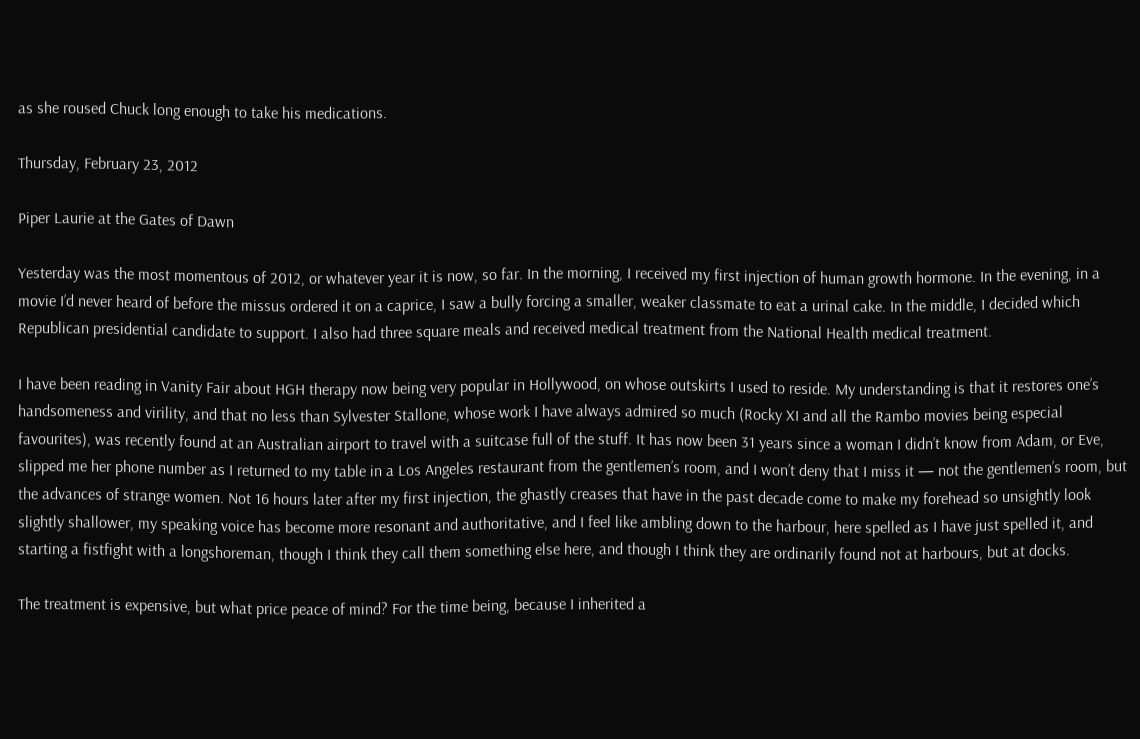as she roused Chuck long enough to take his medications.

Thursday, February 23, 2012

Piper Laurie at the Gates of Dawn

Yesterday was the most momentous of 2012, or whatever year it is now, so far. In the morning, I received my first injection of human growth hormone. In the evening, in a movie I’d never heard of before the missus ordered it on a caprice, I saw a bully forcing a smaller, weaker classmate to eat a urinal cake. In the middle, I decided which Republican presidential candidate to support. I also had three square meals and received medical treatment from the National Health medical treatment.

I have been reading in Vanity Fair about HGH therapy now being very popular in Hollywood, on whose outskirts I used to reside. My understanding is that it restores one’s handsomeness and virility, and that no less than Sylvester Stallone, whose work I have always admired so much (Rocky XI and all the Rambo movies being especial favourites), was recently found at an Australian airport to travel with a suitcase full of the stuff. It has now been 31 years since a woman I didn’t know from Adam, or Eve, slipped me her phone number as I returned to my table in a Los Angeles restaurant from the gentlemen’s room, and I won’t deny that I miss it — not the gentlemen’s room, but the advances of strange women. Not 16 hours later after my first injection, the ghastly creases that have in the past decade come to make my forehead so unsightly look slightly shallower, my speaking voice has become more resonant and authoritative, and I feel like ambling down to the harbour, here spelled as I have just spelled it, and starting a fistfight with a longshoreman, though I think they call them something else here, and though I think they are ordinarily found not at harbours, but at docks.

The treatment is expensive, but what price peace of mind? For the time being, because I inherited a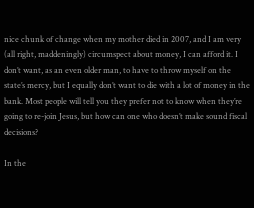nice chunk of change when my mother died in 2007, and I am very (all right, maddeningly) circumspect about money, I can afford it. I don’t want, as an even older man, to have to throw myself on the state’s mercy, but I equally don’t want to die with a lot of money in the bank. Most people will tell you they prefer not to know when they’re going to re-join Jesus, but how can one who doesn’t make sound fiscal decisions?

In the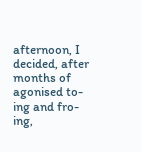afternoon, I decided, after months of agonised to-ing and fro-ing,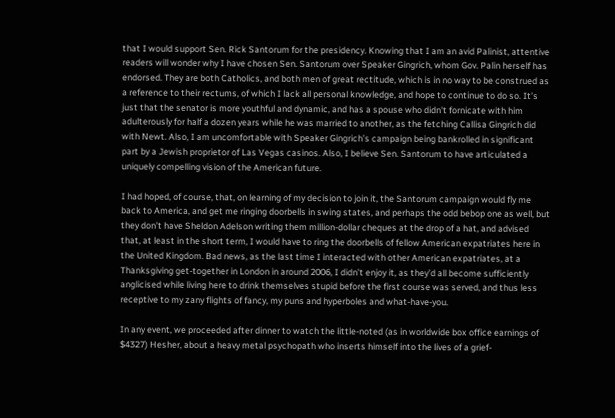that I would support Sen. Rick Santorum for the presidency. Knowing that I am an avid Palinist, attentive readers will wonder why I have chosen Sen. Santorum over Speaker Gingrich, whom Gov. Palin herself has endorsed. They are both Catholics, and both men of great rectitude, which is in no way to be construed as a reference to their rectums, of which I lack all personal knowledge, and hope to continue to do so. It’s just that the senator is more youthful and dynamic, and has a spouse who didn't fornicate with him adulterously for half a dozen years while he was married to another, as the fetching Callisa Gingrich did with Newt. Also, I am uncomfortable with Speaker Gingrich’s campaign being bankrolled in significant part by a Jewish proprietor of Las Vegas casinos. Also, I believe Sen. Santorum to have articulated a uniquely compelling vision of the American future.

I had hoped, of course, that, on learning of my decision to join it, the Santorum campaign would fly me back to America, and get me ringing doorbells in swing states, and perhaps the odd bebop one as well, but they don’t have Sheldon Adelson writing them million-dollar cheques at the drop of a hat, and advised that, at least in the short term, I would have to ring the doorbells of fellow American expatriates here in the United Kingdom. Bad news, as the last time I interacted with other American expatriates, at a Thanksgiving get-together in London in around 2006, I didn’t enjoy it, as they’d all become sufficiently anglicised while living here to drink themselves stupid before the first course was served, and thus less receptive to my zany flights of fancy, my puns and hyperboles and what-have-you.

In any event, we proceeded after dinner to watch the little-noted (as in worldwide box office earnings of $4327) Hesher, about a heavy metal psychopath who inserts himself into the lives of a grief-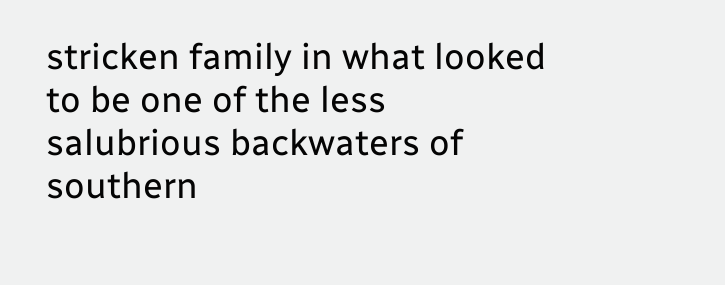stricken family in what looked to be one of the less salubrious backwaters of southern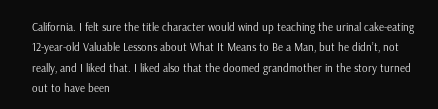California. I felt sure the title character would wind up teaching the urinal cake-eating 12-year-old Valuable Lessons about What It Means to Be a Man, but he didn’t, not really, and I liked that. I liked also that the doomed grandmother in the story turned out to have been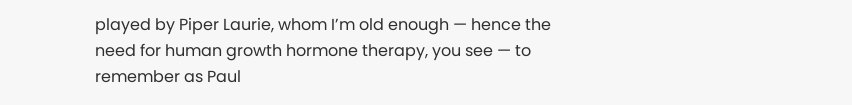played by Piper Laurie, whom I’m old enough — hence the need for human growth hormone therapy, you see — to remember as Paul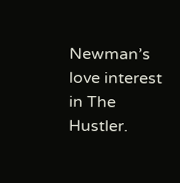Newman’s love interest in The Hustler.